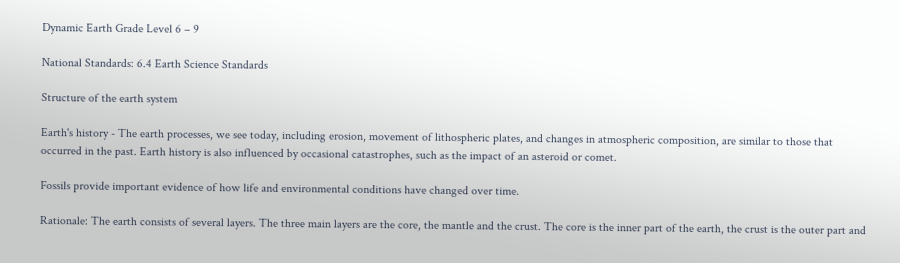Dynamic Earth Grade Level 6 – 9

National Standards: 6.4 Earth Science Standards

Structure of the earth system

Earth's history - The earth processes, we see today, including erosion, movement of lithospheric plates, and changes in atmospheric composition, are similar to those that occurred in the past. Earth history is also influenced by occasional catastrophes, such as the impact of an asteroid or comet.

Fossils provide important evidence of how life and environmental conditions have changed over time.

Rationale: The earth consists of several layers. The three main layers are the core, the mantle and the crust. The core is the inner part of the earth, the crust is the outer part and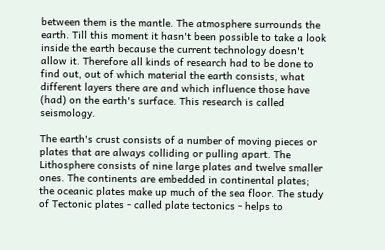between them is the mantle. The atmosphere surrounds the earth. Till this moment it hasn't been possible to take a look inside the earth because the current technology doesn't allow it. Therefore all kinds of research had to be done to find out, out of which material the earth consists, what different layers there are and which influence those have (had) on the earth's surface. This research is called seismology.

The earth's crust consists of a number of moving pieces or plates that are always colliding or pulling apart. The Lithosphere consists of nine large plates and twelve smaller ones. The continents are embedded in continental plates; the oceanic plates make up much of the sea floor. The study of Tectonic plates - called plate tectonics - helps to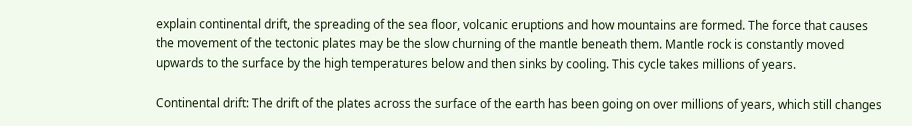explain continental drift, the spreading of the sea floor, volcanic eruptions and how mountains are formed. The force that causes the movement of the tectonic plates may be the slow churning of the mantle beneath them. Mantle rock is constantly moved upwards to the surface by the high temperatures below and then sinks by cooling. This cycle takes millions of years.

Continental drift: The drift of the plates across the surface of the earth has been going on over millions of years, which still changes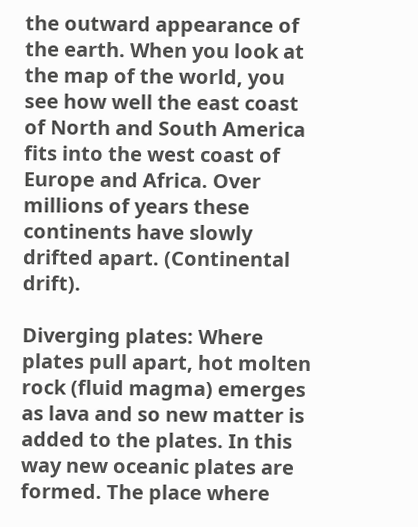the outward appearance of the earth. When you look at the map of the world, you see how well the east coast of North and South America fits into the west coast of Europe and Africa. Over millions of years these continents have slowly drifted apart. (Continental drift).

Diverging plates: Where plates pull apart, hot molten rock (fluid magma) emerges as lava and so new matter is added to the plates. In this way new oceanic plates are formed. The place where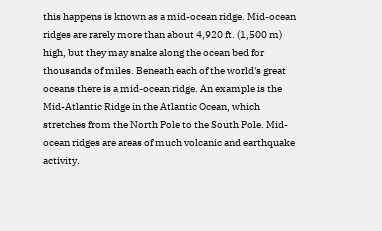this happens is known as a mid-ocean ridge. Mid-ocean ridges are rarely more than about 4,920 ft. (1,500 m) high, but they may snake along the ocean bed for thousands of miles. Beneath each of the world's great oceans there is a mid-ocean ridge. An example is the Mid-Atlantic Ridge in the Atlantic Ocean, which stretches from the North Pole to the South Pole. Mid-ocean ridges are areas of much volcanic and earthquake activity.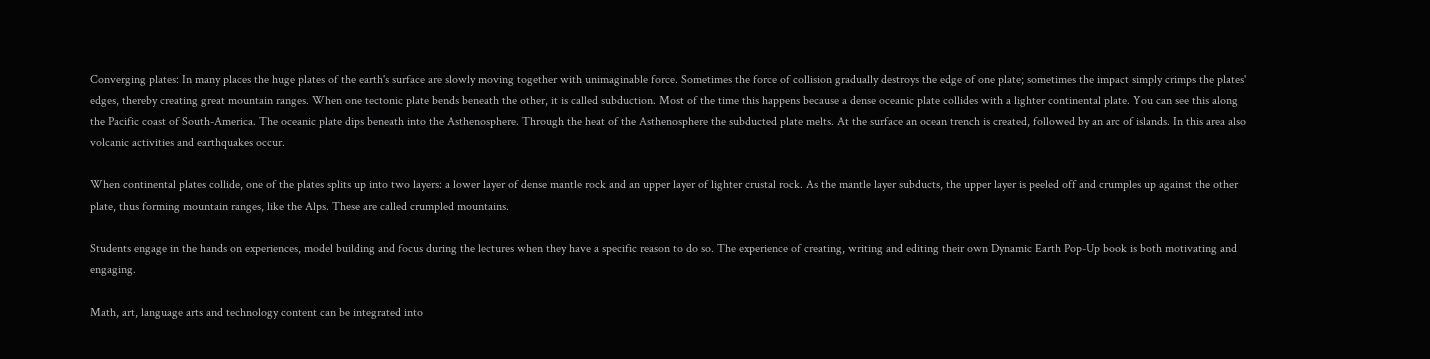Converging plates: In many places the huge plates of the earth's surface are slowly moving together with unimaginable force. Sometimes the force of collision gradually destroys the edge of one plate; sometimes the impact simply crimps the plates' edges, thereby creating great mountain ranges. When one tectonic plate bends beneath the other, it is called subduction. Most of the time this happens because a dense oceanic plate collides with a lighter continental plate. You can see this along the Pacific coast of South-America. The oceanic plate dips beneath into the Asthenosphere. Through the heat of the Asthenosphere the subducted plate melts. At the surface an ocean trench is created, followed by an arc of islands. In this area also volcanic activities and earthquakes occur.

When continental plates collide, one of the plates splits up into two layers: a lower layer of dense mantle rock and an upper layer of lighter crustal rock. As the mantle layer subducts, the upper layer is peeled off and crumples up against the other plate, thus forming mountain ranges, like the Alps. These are called crumpled mountains.

Students engage in the hands on experiences, model building and focus during the lectures when they have a specific reason to do so. The experience of creating, writing and editing their own Dynamic Earth Pop-Up book is both motivating and engaging.

Math, art, language arts and technology content can be integrated into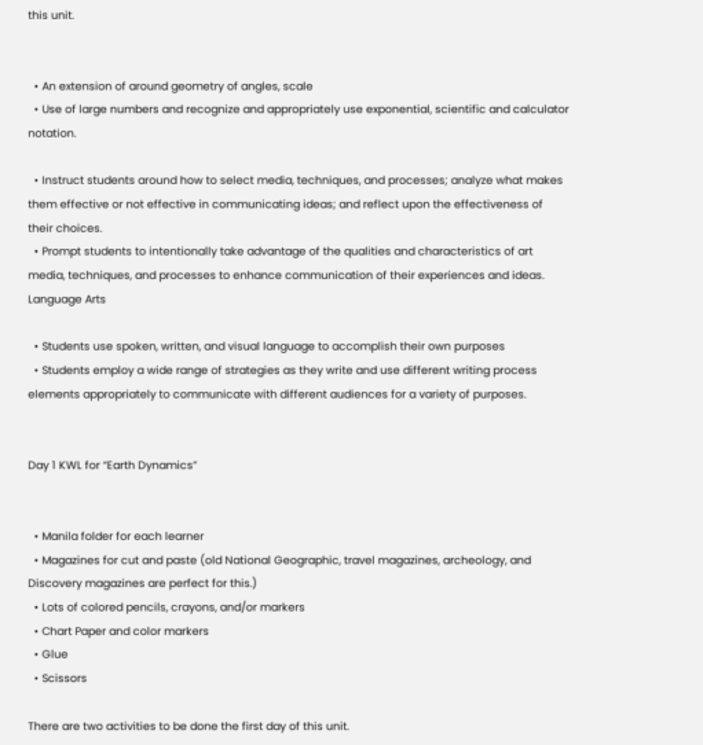this unit.


  • An extension of around geometry of angles, scale
  • Use of large numbers and recognize and appropriately use exponential, scientific and calculator notation.

  • Instruct students around how to select media, techniques, and processes; analyze what makes them effective or not effective in communicating ideas; and reflect upon the effectiveness of their choices.
  • Prompt students to intentionally take advantage of the qualities and characteristics of art media, techniques, and processes to enhance communication of their experiences and ideas.
Language Arts

  • Students use spoken, written, and visual language to accomplish their own purposes
  • Students employ a wide range of strategies as they write and use different writing process elements appropriately to communicate with different audiences for a variety of purposes.


Day 1 KWL for “Earth Dynamics”


  • Manila folder for each learner
  • Magazines for cut and paste (old National Geographic, travel magazines, archeology, and Discovery magazines are perfect for this.)
  • Lots of colored pencils, crayons, and/or markers
  • Chart Paper and color markers
  • Glue
  • Scissors

There are two activities to be done the first day of this unit.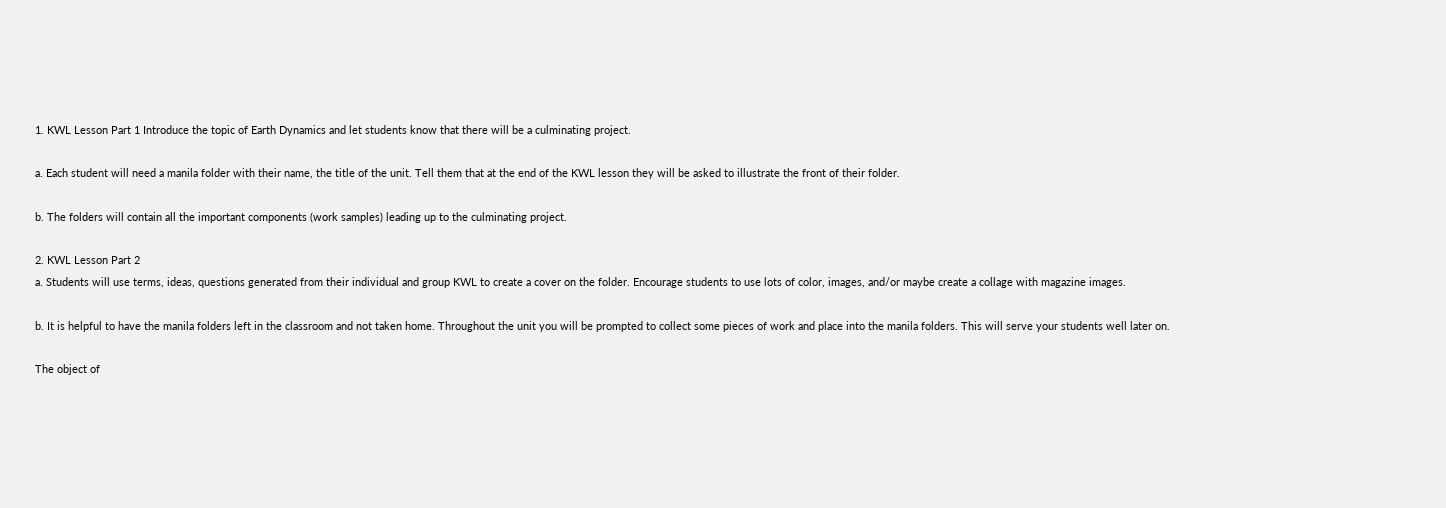1. KWL Lesson Part 1 Introduce the topic of Earth Dynamics and let students know that there will be a culminating project.

a. Each student will need a manila folder with their name, the title of the unit. Tell them that at the end of the KWL lesson they will be asked to illustrate the front of their folder.

b. The folders will contain all the important components (work samples) leading up to the culminating project.

2. KWL Lesson Part 2
a. Students will use terms, ideas, questions generated from their individual and group KWL to create a cover on the folder. Encourage students to use lots of color, images, and/or maybe create a collage with magazine images.

b. It is helpful to have the manila folders left in the classroom and not taken home. Throughout the unit you will be prompted to collect some pieces of work and place into the manila folders. This will serve your students well later on.

The object of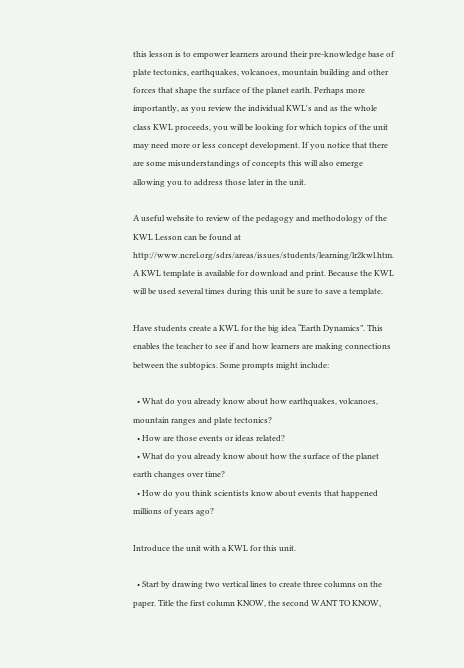this lesson is to empower learners around their pre-knowledge base of plate tectonics, earthquakes, volcanoes, mountain building and other forces that shape the surface of the planet earth. Perhaps more importantly, as you review the individual KWL's and as the whole class KWL proceeds, you will be looking for which topics of the unit may need more or less concept development. If you notice that there are some misunderstandings of concepts this will also emerge allowing you to address those later in the unit.

A useful website to review of the pedagogy and methodology of the KWL Lesson can be found at http://www.ncrel.org/sdrs/areas/issues/students/learning/lr2kwl.htm. A KWL template is available for download and print. Because the KWL will be used several times during this unit be sure to save a template.

Have students create a KWL for the big idea “Earth Dynamics”. This enables the teacher to see if and how learners are making connections between the subtopics. Some prompts might include:

  • What do you already know about how earthquakes, volcanoes, mountain ranges and plate tectonics?
  • How are those events or ideas related?
  • What do you already know about how the surface of the planet earth changes over time?
  • How do you think scientists know about events that happened millions of years ago?

Introduce the unit with a KWL for this unit.

  • Start by drawing two vertical lines to create three columns on the paper. Title the first column KNOW, the second WANT TO KNOW,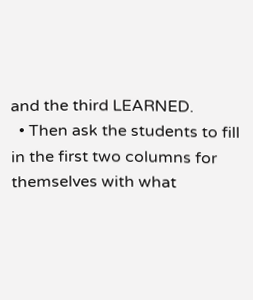and the third LEARNED.
  • Then ask the students to fill in the first two columns for themselves with what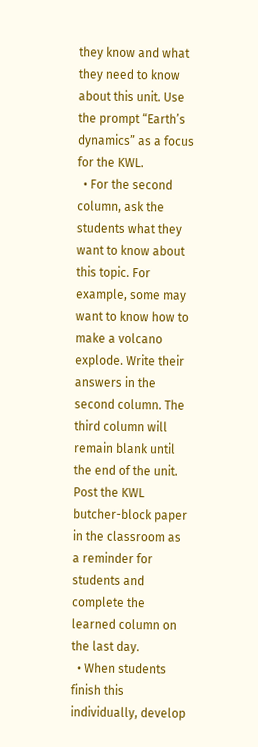they know and what they need to know about this unit. Use the prompt “Earth’s dynamics” as a focus for the KWL.
  • For the second column, ask the students what they want to know about this topic. For example, some may want to know how to make a volcano explode. Write their answers in the second column. The third column will remain blank until the end of the unit. Post the KWL butcher-block paper in the classroom as a reminder for students and complete the learned column on the last day.
  • When students finish this individually, develop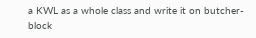a KWL as a whole class and write it on butcher-block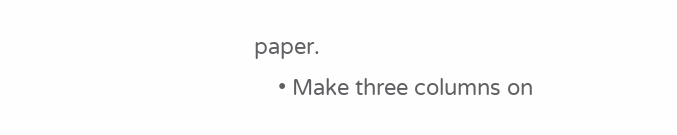paper.
    • Make three columns on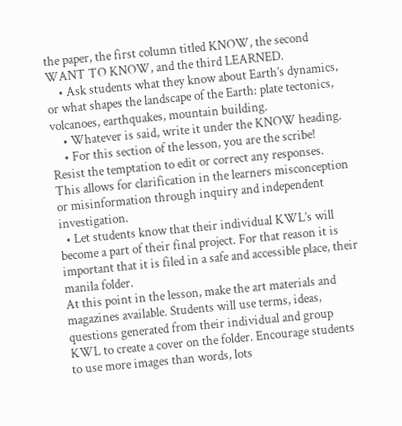the paper, the first column titled KNOW, the second WANT TO KNOW, and the third LEARNED.
    • Ask students what they know about Earth’s dynamics, or what shapes the landscape of the Earth: plate tectonics, volcanoes, earthquakes, mountain building.
    • Whatever is said, write it under the KNOW heading.
    • For this section of the lesson, you are the scribe! Resist the temptation to edit or correct any responses. This allows for clarification in the learners misconception or misinformation through inquiry and independent investigation.
  • Let students know that their individual KWL’s will become a part of their final project. For that reason it is important that it is filed in a safe and accessible place, their manila folder.
At this point in the lesson, make the art materials and magazines available. Students will use terms, ideas, questions generated from their individual and group KWL to create a cover on the folder. Encourage students to use more images than words, lots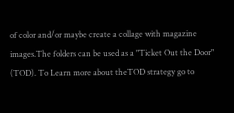of color and/or maybe create a collage with magazine images.The folders can be used as a "Ticket Out the Door" (TOD). To Learn more about theTOD strategy go to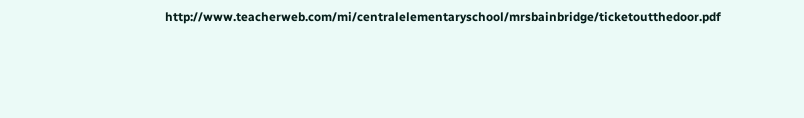http://www.teacherweb.com/mi/centralelementaryschool/mrsbainbridge/ticketoutthedoor.pdf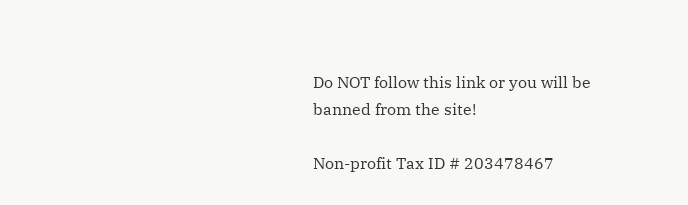Do NOT follow this link or you will be banned from the site!

Non-profit Tax ID # 203478467